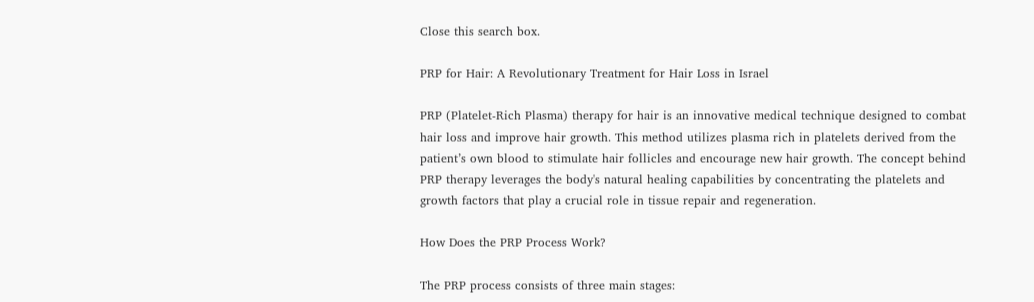Close this search box.

PRP for Hair: A Revolutionary Treatment for Hair Loss in Israel

PRP (Platelet-Rich Plasma) therapy for hair is an innovative medical technique designed to combat hair loss and improve hair growth. This method utilizes plasma rich in platelets derived from the patient’s own blood to stimulate hair follicles and encourage new hair growth. The concept behind PRP therapy leverages the body's natural healing capabilities by concentrating the platelets and growth factors that play a crucial role in tissue repair and regeneration.

How Does the PRP Process Work?

The PRP process consists of three main stages: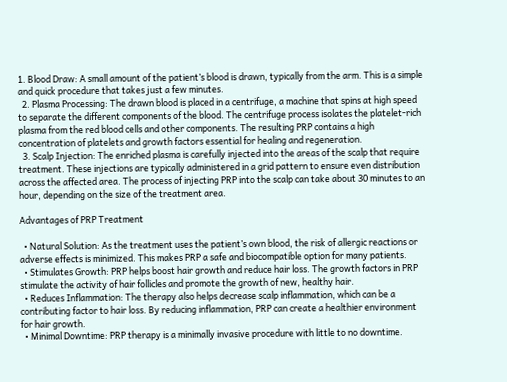1. Blood Draw: A small amount of the patient’s blood is drawn, typically from the arm. This is a simple and quick procedure that takes just a few minutes.
  2. Plasma Processing: The drawn blood is placed in a centrifuge, a machine that spins at high speed to separate the different components of the blood. The centrifuge process isolates the platelet-rich plasma from the red blood cells and other components. The resulting PRP contains a high concentration of platelets and growth factors essential for healing and regeneration.
  3. Scalp Injection: The enriched plasma is carefully injected into the areas of the scalp that require treatment. These injections are typically administered in a grid pattern to ensure even distribution across the affected area. The process of injecting PRP into the scalp can take about 30 minutes to an hour, depending on the size of the treatment area.

Advantages of PRP Treatment

  • Natural Solution: As the treatment uses the patient’s own blood, the risk of allergic reactions or adverse effects is minimized. This makes PRP a safe and biocompatible option for many patients.
  • Stimulates Growth: PRP helps boost hair growth and reduce hair loss. The growth factors in PRP stimulate the activity of hair follicles and promote the growth of new, healthy hair.
  • Reduces Inflammation: The therapy also helps decrease scalp inflammation, which can be a contributing factor to hair loss. By reducing inflammation, PRP can create a healthier environment for hair growth.
  • Minimal Downtime: PRP therapy is a minimally invasive procedure with little to no downtime.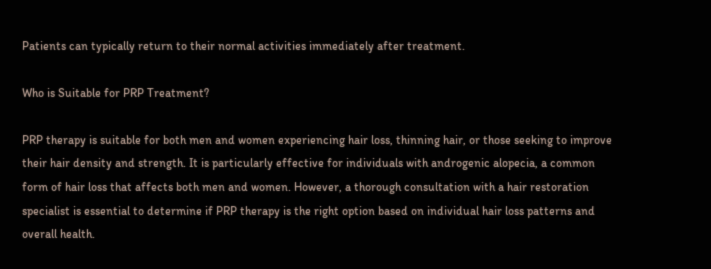Patients can typically return to their normal activities immediately after treatment.

Who is Suitable for PRP Treatment?

PRP therapy is suitable for both men and women experiencing hair loss, thinning hair, or those seeking to improve their hair density and strength. It is particularly effective for individuals with androgenic alopecia, a common form of hair loss that affects both men and women. However, a thorough consultation with a hair restoration specialist is essential to determine if PRP therapy is the right option based on individual hair loss patterns and overall health.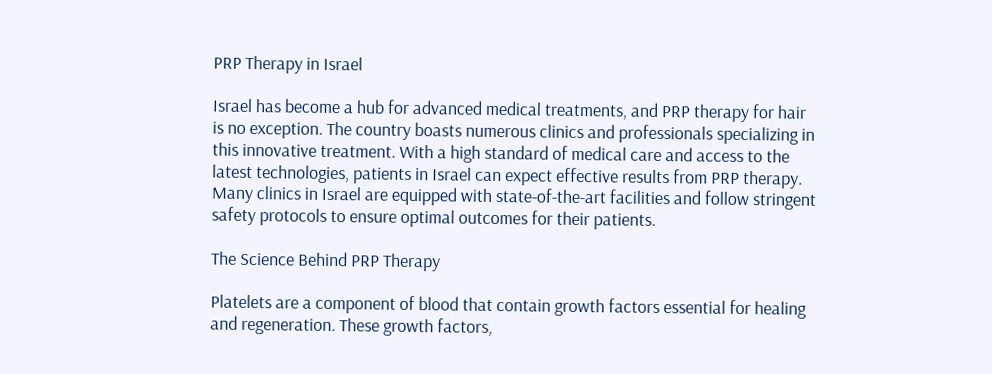PRP Therapy in Israel

Israel has become a hub for advanced medical treatments, and PRP therapy for hair is no exception. The country boasts numerous clinics and professionals specializing in this innovative treatment. With a high standard of medical care and access to the latest technologies, patients in Israel can expect effective results from PRP therapy. Many clinics in Israel are equipped with state-of-the-art facilities and follow stringent safety protocols to ensure optimal outcomes for their patients.

The Science Behind PRP Therapy

Platelets are a component of blood that contain growth factors essential for healing and regeneration. These growth factors,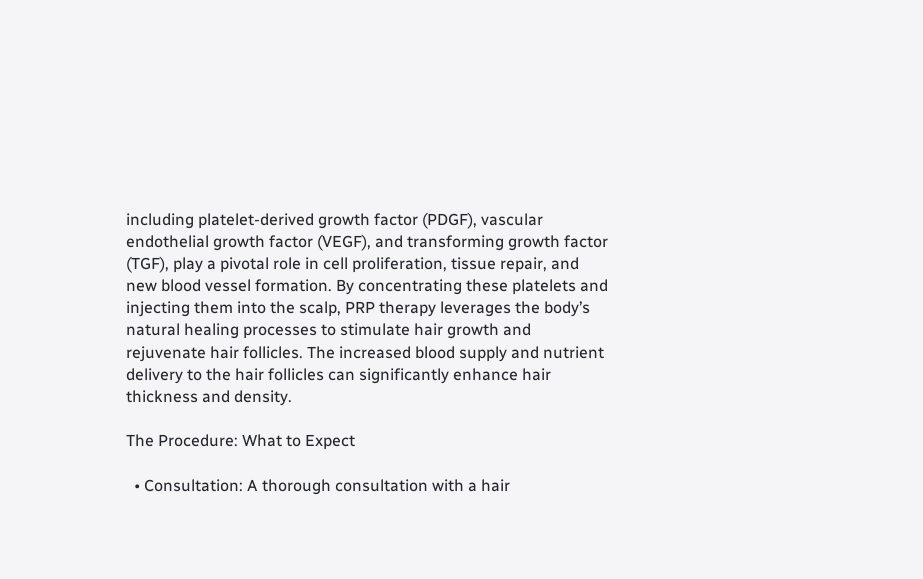including platelet-derived growth factor (PDGF), vascular endothelial growth factor (VEGF), and transforming growth factor (TGF), play a pivotal role in cell proliferation, tissue repair, and new blood vessel formation. By concentrating these platelets and injecting them into the scalp, PRP therapy leverages the body’s natural healing processes to stimulate hair growth and rejuvenate hair follicles. The increased blood supply and nutrient delivery to the hair follicles can significantly enhance hair thickness and density.

The Procedure: What to Expect

  • Consultation: A thorough consultation with a hair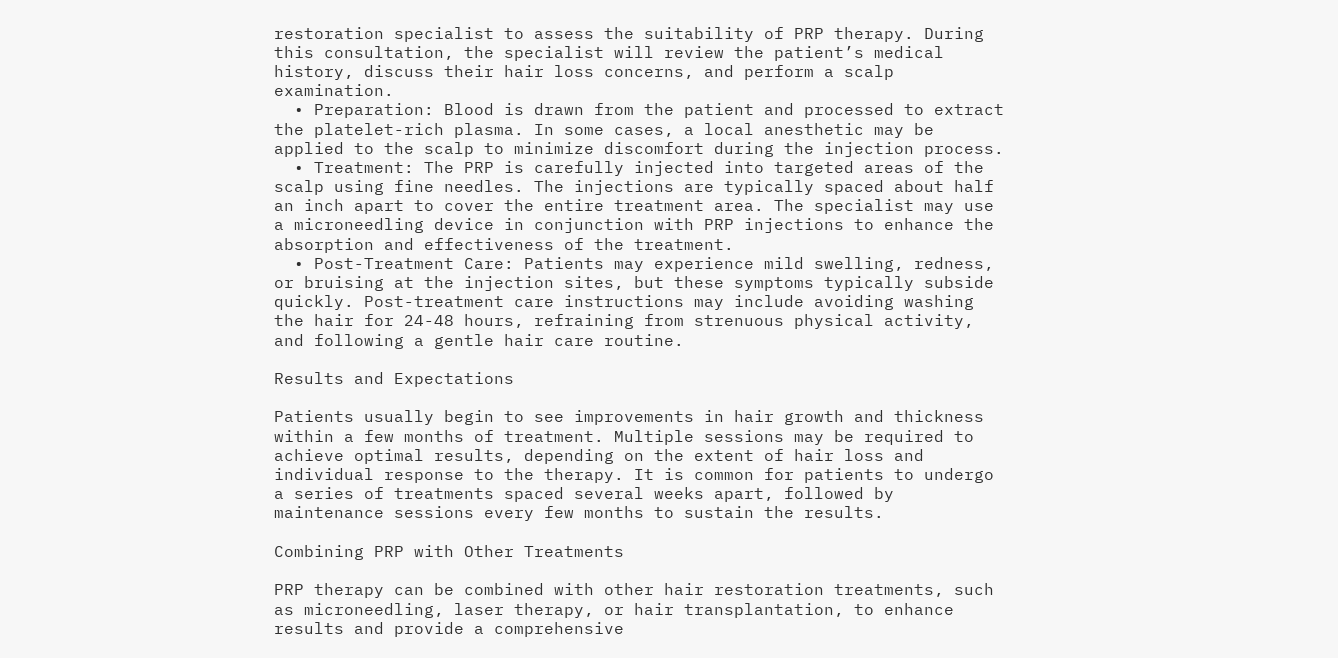restoration specialist to assess the suitability of PRP therapy. During this consultation, the specialist will review the patient’s medical history, discuss their hair loss concerns, and perform a scalp examination.
  • Preparation: Blood is drawn from the patient and processed to extract the platelet-rich plasma. In some cases, a local anesthetic may be applied to the scalp to minimize discomfort during the injection process.
  • Treatment: The PRP is carefully injected into targeted areas of the scalp using fine needles. The injections are typically spaced about half an inch apart to cover the entire treatment area. The specialist may use a microneedling device in conjunction with PRP injections to enhance the absorption and effectiveness of the treatment.
  • Post-Treatment Care: Patients may experience mild swelling, redness, or bruising at the injection sites, but these symptoms typically subside quickly. Post-treatment care instructions may include avoiding washing the hair for 24-48 hours, refraining from strenuous physical activity, and following a gentle hair care routine.

Results and Expectations

Patients usually begin to see improvements in hair growth and thickness within a few months of treatment. Multiple sessions may be required to achieve optimal results, depending on the extent of hair loss and individual response to the therapy. It is common for patients to undergo a series of treatments spaced several weeks apart, followed by maintenance sessions every few months to sustain the results.

Combining PRP with Other Treatments

PRP therapy can be combined with other hair restoration treatments, such as microneedling, laser therapy, or hair transplantation, to enhance results and provide a comprehensive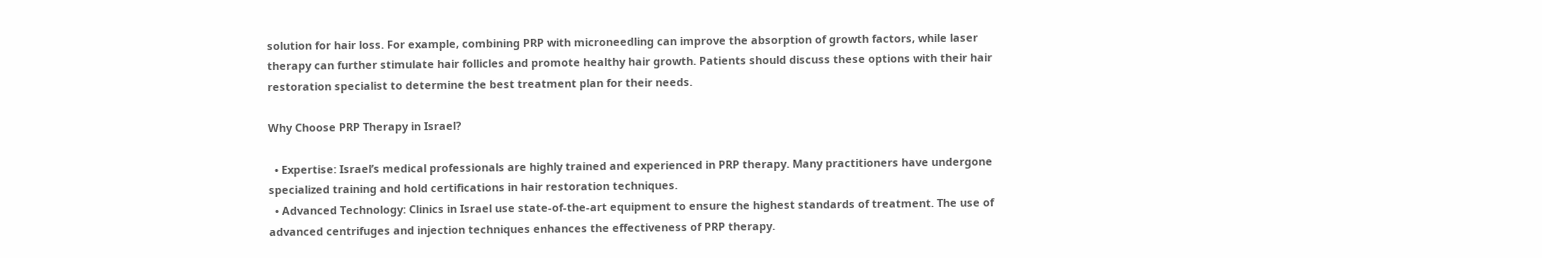solution for hair loss. For example, combining PRP with microneedling can improve the absorption of growth factors, while laser therapy can further stimulate hair follicles and promote healthy hair growth. Patients should discuss these options with their hair restoration specialist to determine the best treatment plan for their needs.

Why Choose PRP Therapy in Israel?

  • Expertise: Israel’s medical professionals are highly trained and experienced in PRP therapy. Many practitioners have undergone specialized training and hold certifications in hair restoration techniques.
  • Advanced Technology: Clinics in Israel use state-of-the-art equipment to ensure the highest standards of treatment. The use of advanced centrifuges and injection techniques enhances the effectiveness of PRP therapy.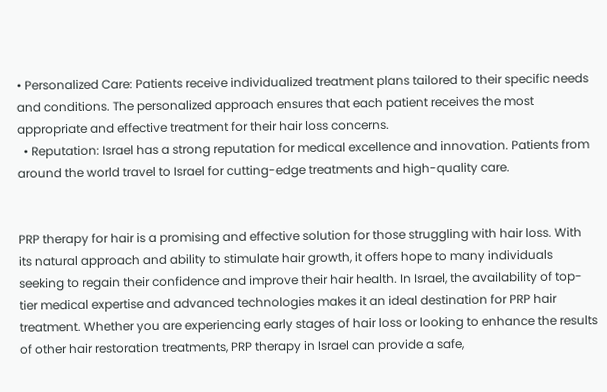• Personalized Care: Patients receive individualized treatment plans tailored to their specific needs and conditions. The personalized approach ensures that each patient receives the most appropriate and effective treatment for their hair loss concerns.
  • Reputation: Israel has a strong reputation for medical excellence and innovation. Patients from around the world travel to Israel for cutting-edge treatments and high-quality care.


PRP therapy for hair is a promising and effective solution for those struggling with hair loss. With its natural approach and ability to stimulate hair growth, it offers hope to many individuals seeking to regain their confidence and improve their hair health. In Israel, the availability of top-tier medical expertise and advanced technologies makes it an ideal destination for PRP hair treatment. Whether you are experiencing early stages of hair loss or looking to enhance the results of other hair restoration treatments, PRP therapy in Israel can provide a safe,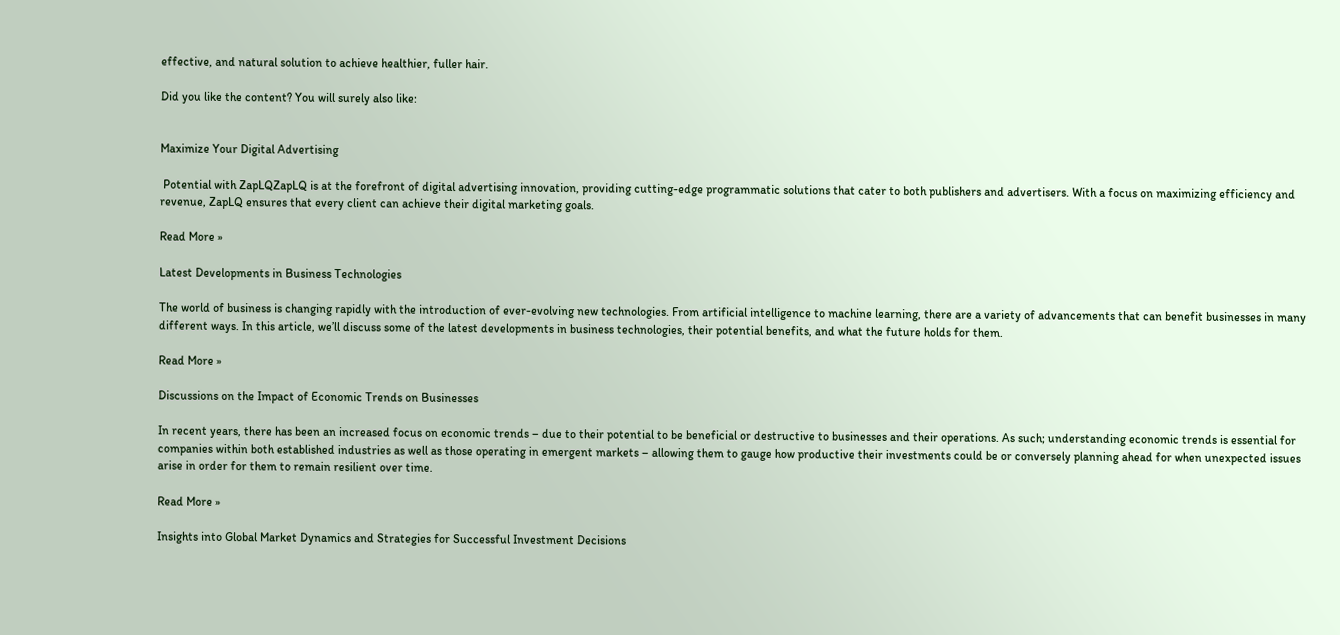effective, and natural solution to achieve healthier, fuller hair.

Did you like the content? You will surely also like:


Maximize Your Digital Advertising

 Potential with ZapLQZapLQ is at the forefront of digital advertising innovation, providing cutting-edge programmatic solutions that cater to both publishers and advertisers. With a focus on maximizing efficiency and revenue, ZapLQ ensures that every client can achieve their digital marketing goals.

Read More »

Latest Developments in Business Technologies

The world of business is changing rapidly with the introduction of ever-evolving new technologies. From artificial intelligence to machine learning, there are a variety of advancements that can benefit businesses in many different ways. In this article, we’ll discuss some of the latest developments in business technologies, their potential benefits, and what the future holds for them.

Read More »

Discussions on the Impact of Economic Trends on Businesses

In recent years, there has been an increased focus on economic trends – due to their potential to be beneficial or destructive to businesses and their operations. As such; understanding economic trends is essential for companies within both established industries as well as those operating in emergent markets – allowing them to gauge how productive their investments could be or conversely planning ahead for when unexpected issues arise in order for them to remain resilient over time.

Read More »

Insights into Global Market Dynamics and Strategies for Successful Investment Decisions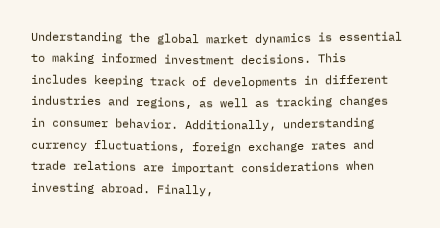Understanding the global market dynamics is essential to making informed investment decisions. This includes keeping track of developments in different industries and regions, as well as tracking changes in consumer behavior. Additionally, understanding currency fluctuations, foreign exchange rates and trade relations are important considerations when investing abroad. Finally,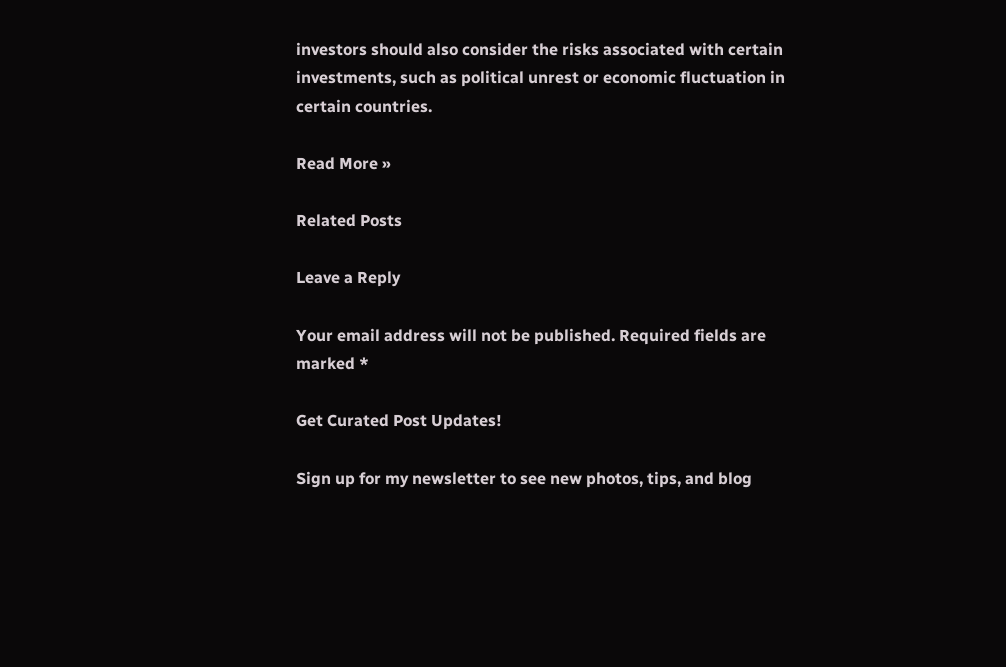investors should also consider the risks associated with certain investments, such as political unrest or economic fluctuation in certain countries.

Read More »

Related Posts

Leave a Reply

Your email address will not be published. Required fields are marked *

Get Curated Post Updates!

Sign up for my newsletter to see new photos, tips, and blog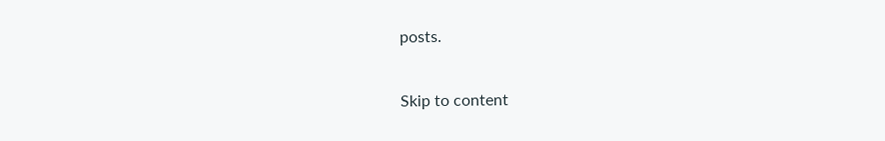posts.

Skip to content